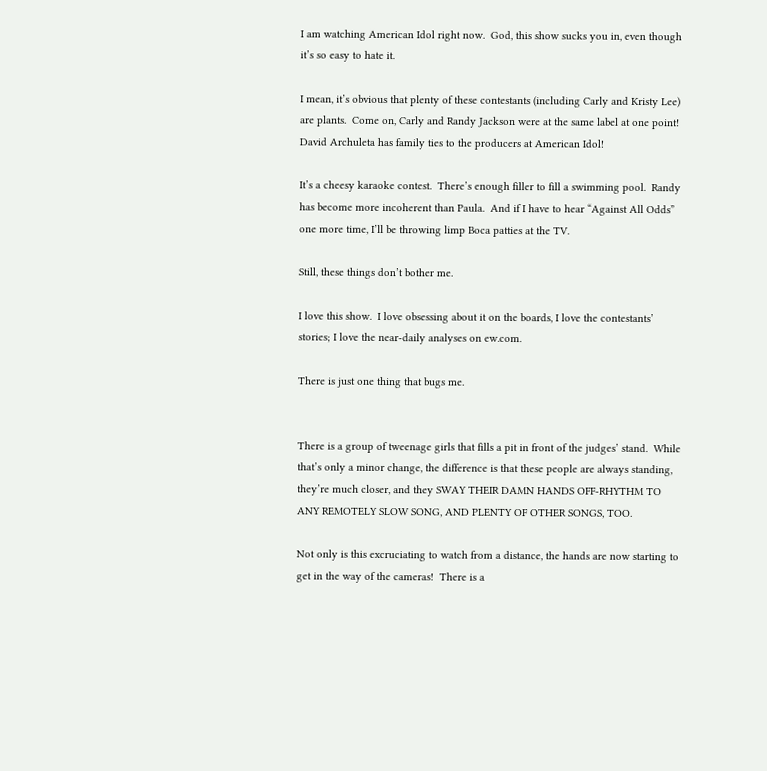I am watching American Idol right now.  God, this show sucks you in, even though it’s so easy to hate it.

I mean, it’s obvious that plenty of these contestants (including Carly and Kristy Lee) are plants.  Come on, Carly and Randy Jackson were at the same label at one point!  David Archuleta has family ties to the producers at American Idol!

It’s a cheesy karaoke contest.  There’s enough filler to fill a swimming pool.  Randy has become more incoherent than Paula.  And if I have to hear “Against All Odds” one more time, I’ll be throwing limp Boca patties at the TV.

Still, these things don’t bother me.

I love this show.  I love obsessing about it on the boards, I love the contestants’ stories; I love the near-daily analyses on ew.com.

There is just one thing that bugs me.


There is a group of tweenage girls that fills a pit in front of the judges’ stand.  While that’s only a minor change, the difference is that these people are always standing, they’re much closer, and they SWAY THEIR DAMN HANDS OFF-RHYTHM TO ANY REMOTELY SLOW SONG, AND PLENTY OF OTHER SONGS, TOO.

Not only is this excruciating to watch from a distance, the hands are now starting to get in the way of the cameras!  There is a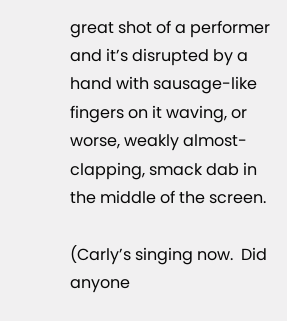great shot of a performer and it’s disrupted by a hand with sausage-like fingers on it waving, or worse, weakly almost-clapping, smack dab in the middle of the screen.

(Carly’s singing now.  Did anyone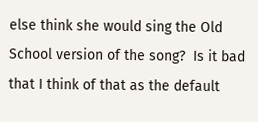else think she would sing the Old School version of the song?  Is it bad that I think of that as the default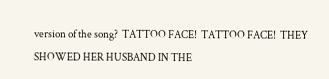version of the song?  TATTOO FACE!  TATTOO FACE!  THEY SHOWED HER HUSBAND IN THE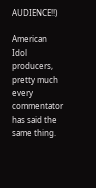AUDIENCE!!)

American Idol producers, pretty much every commentator has said the same thing.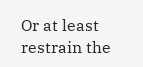Or at least restrain the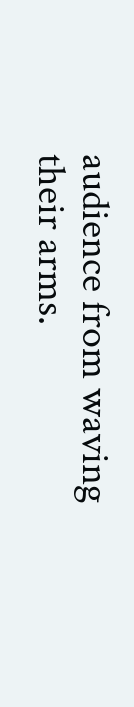audience from waving their arms.